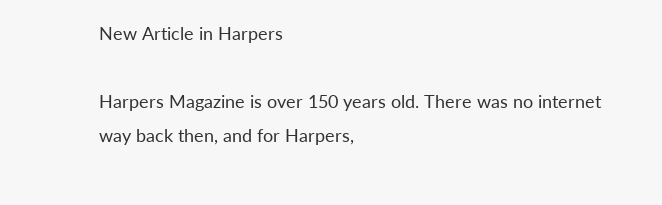New Article in Harpers

Harpers Magazine is over 150 years old. There was no internet way back then, and for Harpers,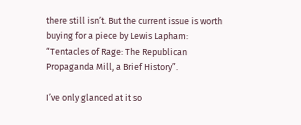there still isn’t. But the current issue is worth buying for a piece by Lewis Lapham: “Tentacles of Rage: The Republican Propaganda Mill, a Brief History”.

I’ve only glanced at it so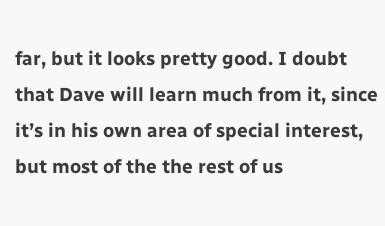far, but it looks pretty good. I doubt that Dave will learn much from it, since it’s in his own area of special interest, but most of the the rest of us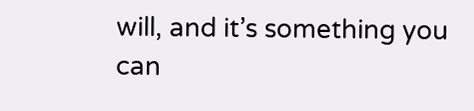will, and it’s something you can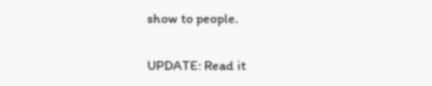show to people.

UPDATE: Read it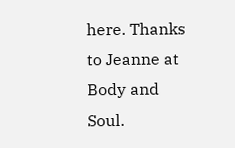here. Thanks to Jeanne at Body and Soul.